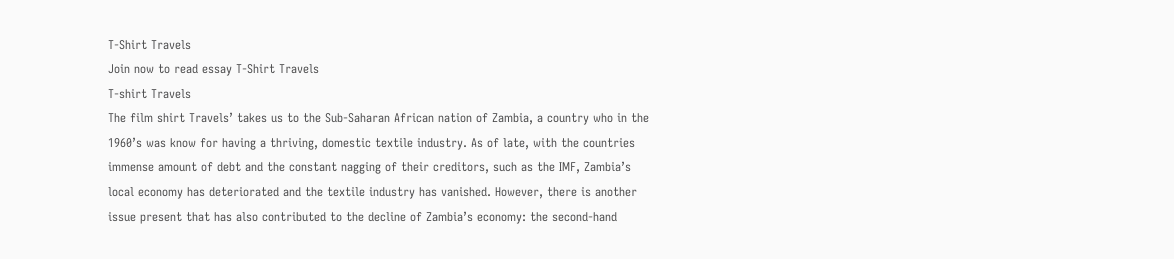T-Shirt Travels
Join now to read essay T-Shirt Travels
T-shirt Travels
The film shirt Travels’ takes us to the Sub-Saharan African nation of Zambia, a country who in the 1960’s was know for having a thriving, domestic textile industry. As of late, with the countries immense amount of debt and the constant nagging of their creditors, such as the IMF, Zambia’s local economy has deteriorated and the textile industry has vanished. However, there is another issue present that has also contributed to the decline of Zambia’s economy: the second-hand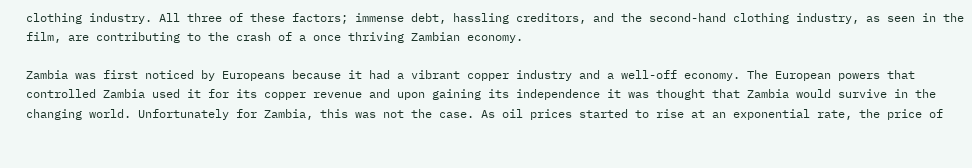clothing industry. All three of these factors; immense debt, hassling creditors, and the second-hand clothing industry, as seen in the film, are contributing to the crash of a once thriving Zambian economy.

Zambia was first noticed by Europeans because it had a vibrant copper industry and a well-off economy. The European powers that controlled Zambia used it for its copper revenue and upon gaining its independence it was thought that Zambia would survive in the changing world. Unfortunately for Zambia, this was not the case. As oil prices started to rise at an exponential rate, the price of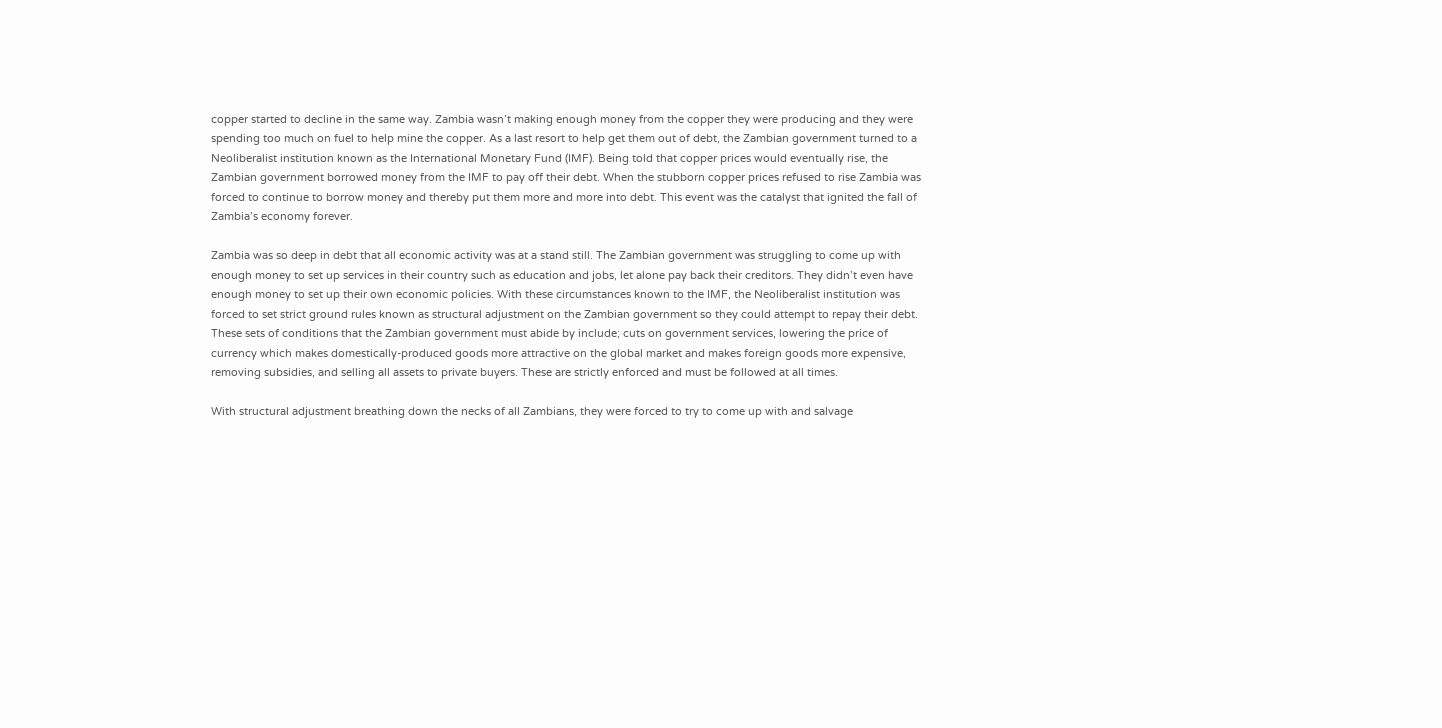copper started to decline in the same way. Zambia wasn’t making enough money from the copper they were producing and they were spending too much on fuel to help mine the copper. As a last resort to help get them out of debt, the Zambian government turned to a Neoliberalist institution known as the International Monetary Fund (IMF). Being told that copper prices would eventually rise, the Zambian government borrowed money from the IMF to pay off their debt. When the stubborn copper prices refused to rise Zambia was forced to continue to borrow money and thereby put them more and more into debt. This event was the catalyst that ignited the fall of Zambia’s economy forever.

Zambia was so deep in debt that all economic activity was at a stand still. The Zambian government was struggling to come up with enough money to set up services in their country such as education and jobs, let alone pay back their creditors. They didn’t even have enough money to set up their own economic policies. With these circumstances known to the IMF, the Neoliberalist institution was forced to set strict ground rules known as structural adjustment on the Zambian government so they could attempt to repay their debt. These sets of conditions that the Zambian government must abide by include; cuts on government services, lowering the price of currency which makes domestically-produced goods more attractive on the global market and makes foreign goods more expensive, removing subsidies, and selling all assets to private buyers. These are strictly enforced and must be followed at all times.

With structural adjustment breathing down the necks of all Zambians, they were forced to try to come up with and salvage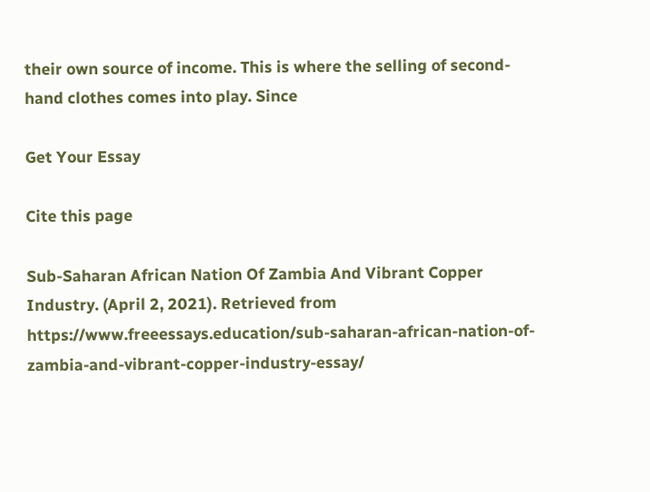their own source of income. This is where the selling of second-hand clothes comes into play. Since

Get Your Essay

Cite this page

Sub-Saharan African Nation Of Zambia And Vibrant Copper Industry. (April 2, 2021). Retrieved from https://www.freeessays.education/sub-saharan-african-nation-of-zambia-and-vibrant-copper-industry-essay/